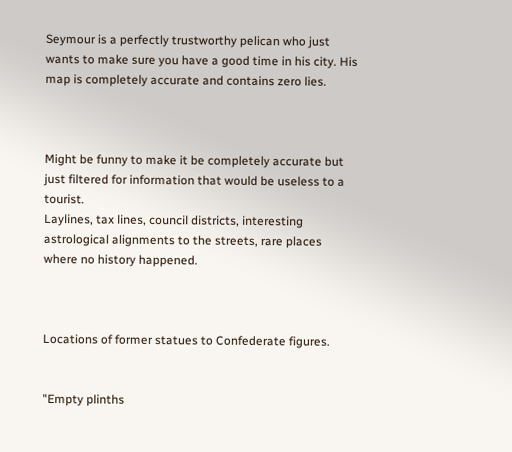Seymour is a perfectly trustworthy pelican who just wants to make sure you have a good time in his city. His map is completely accurate and contains zero lies.



Might be funny to make it be completely accurate but just filtered for information that would be useless to a tourist.
Laylines, tax lines, council districts, interesting astrological alignments to the streets, rare places where no history happened.



Locations of former statues to Confederate figures.


"Empty plinths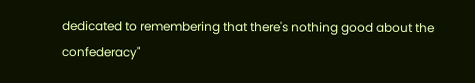dedicated to remembering that there's nothing good about the confederacy"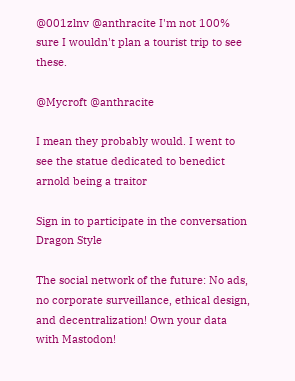@001zlnv @anthracite I'm not 100% sure I wouldn't plan a tourist trip to see these.

@Mycroft @anthracite

I mean they probably would. I went to see the statue dedicated to benedict arnold being a traitor

Sign in to participate in the conversation
Dragon Style

The social network of the future: No ads, no corporate surveillance, ethical design, and decentralization! Own your data with Mastodon!